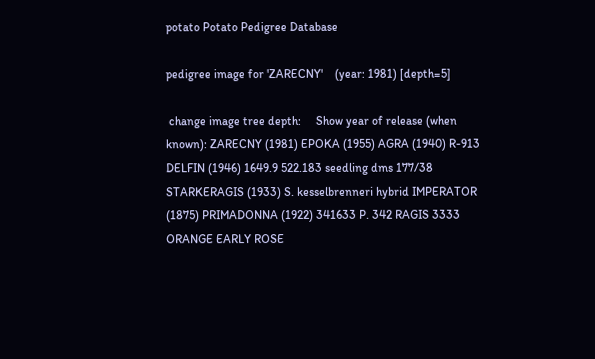potato Potato Pedigree Database

pedigree image for 'ZARECNY'    (year: 1981) [depth=5]

 change image tree depth:     Show year of release (when known): ZARECNY (1981) EPOKA (1955) AGRA (1940) R-913 DELFIN (1946) 1649.9 522.183 seedling dms 177/38 STARKERAGIS (1933) S. kesselbrenneri hybrid IMPERATOR (1875) PRIMADONNA (1922) 341633 P. 342 RAGIS 3333 ORANGE EARLY ROSE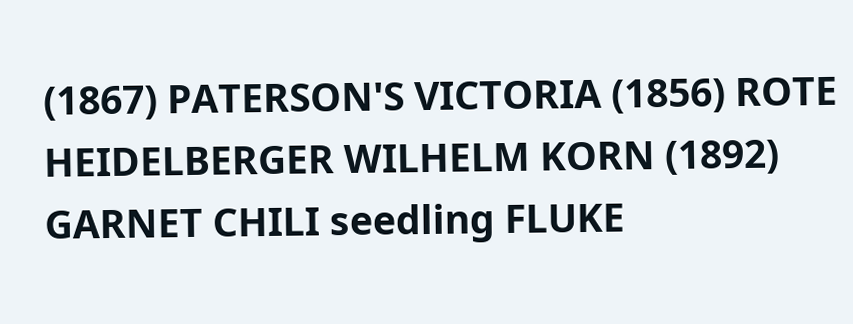(1867) PATERSON'S VICTORIA (1856) ROTE HEIDELBERGER WILHELM KORN (1892) GARNET CHILI seedling FLUKE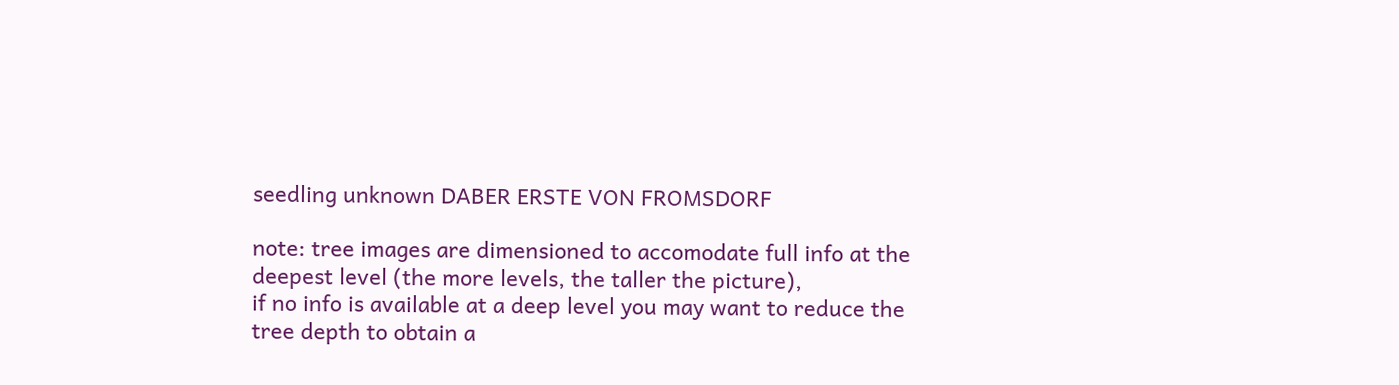seedling unknown DABER ERSTE VON FROMSDORF

note: tree images are dimensioned to accomodate full info at the deepest level (the more levels, the taller the picture),
if no info is available at a deep level you may want to reduce the tree depth to obtain a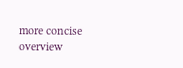more concise overview